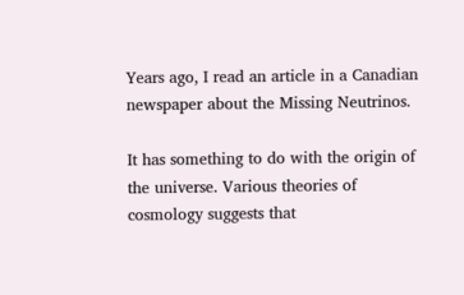Years ago, I read an article in a Canadian newspaper about the Missing Neutrinos.

It has something to do with the origin of the universe. Various theories of cosmology suggests that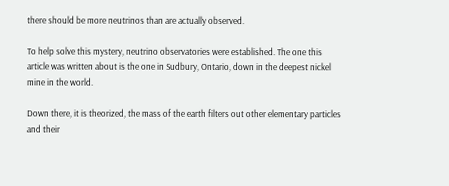there should be more neutrinos than are actually observed.

To help solve this mystery, neutrino observatories were established. The one this article was written about is the one in Sudbury, Ontario, down in the deepest nickel mine in the world.

Down there, it is theorized, the mass of the earth filters out other elementary particles and their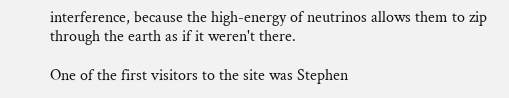interference, because the high-energy of neutrinos allows them to zip through the earth as if it weren't there.

One of the first visitors to the site was Stephen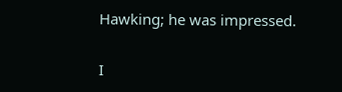Hawking; he was impressed.

I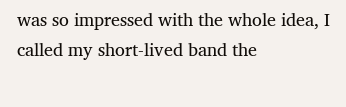was so impressed with the whole idea, I called my short-lived band the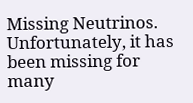Missing Neutrinos. Unfortunately, it has been missing for many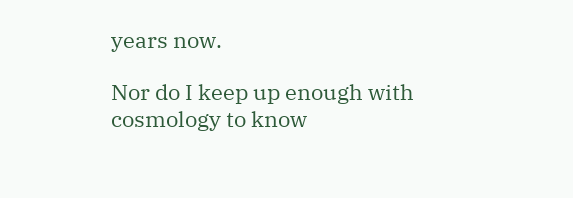years now.

Nor do I keep up enough with cosmology to know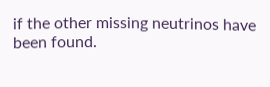if the other missing neutrinos have been found.